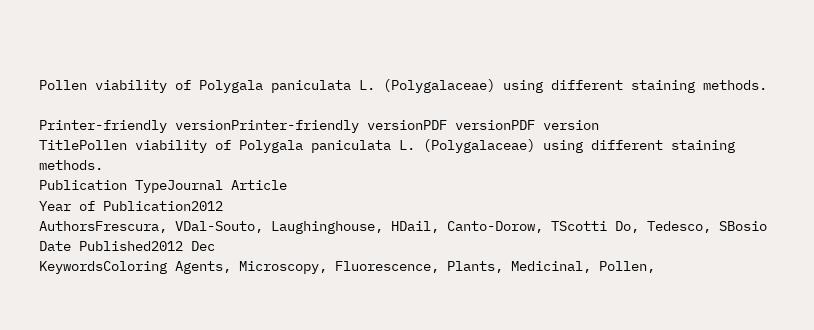Pollen viability of Polygala paniculata L. (Polygalaceae) using different staining methods.

Printer-friendly versionPrinter-friendly versionPDF versionPDF version
TitlePollen viability of Polygala paniculata L. (Polygalaceae) using different staining methods.
Publication TypeJournal Article
Year of Publication2012
AuthorsFrescura, VDal-Souto, Laughinghouse, HDail, Canto-Dorow, TScotti Do, Tedesco, SBosio
Date Published2012 Dec
KeywordsColoring Agents, Microscopy, Fluorescence, Plants, Medicinal, Pollen,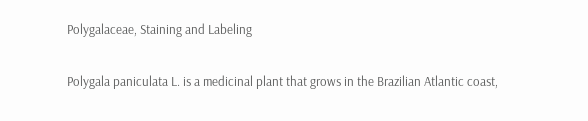Polygalaceae, Staining and Labeling

Polygala paniculata L. is a medicinal plant that grows in the Brazilian Atlantic coast,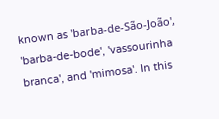known as 'barba-de-São-João', 'barba-de-bode', 'vassourinha branca', and 'mimosa'. In this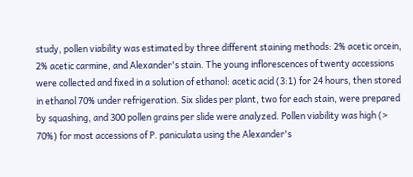study, pollen viability was estimated by three different staining methods: 2% acetic orcein, 2% acetic carmine, and Alexander's stain. The young inflorescences of twenty accessions were collected and fixed in a solution of ethanol: acetic acid (3:1) for 24 hours, then stored in ethanol 70% under refrigeration. Six slides per plant, two for each stain, were prepared by squashing, and 300 pollen grains per slide were analyzed. Pollen viability was high (> 70%) for most accessions of P. paniculata using the Alexander's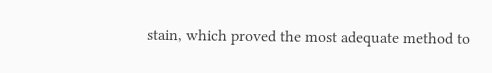stain, which proved the most adequate method to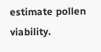estimate pollen viability.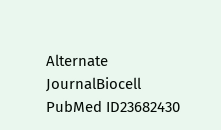Alternate JournalBiocell
PubMed ID23682430